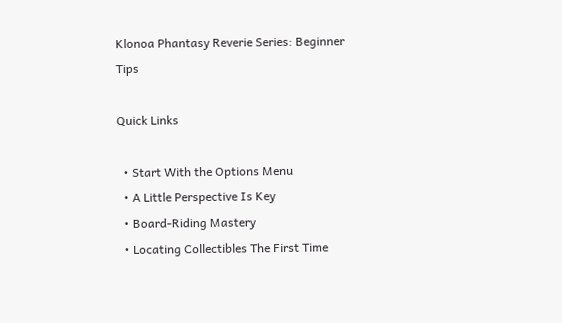Klonoa Phantasy Reverie Series: Beginner Tips

Quick Links

  • Start With the Options Menu
  • A Little Perspective Is Key
  • Board-Riding Mastery
  • Locating Collectibles The First Time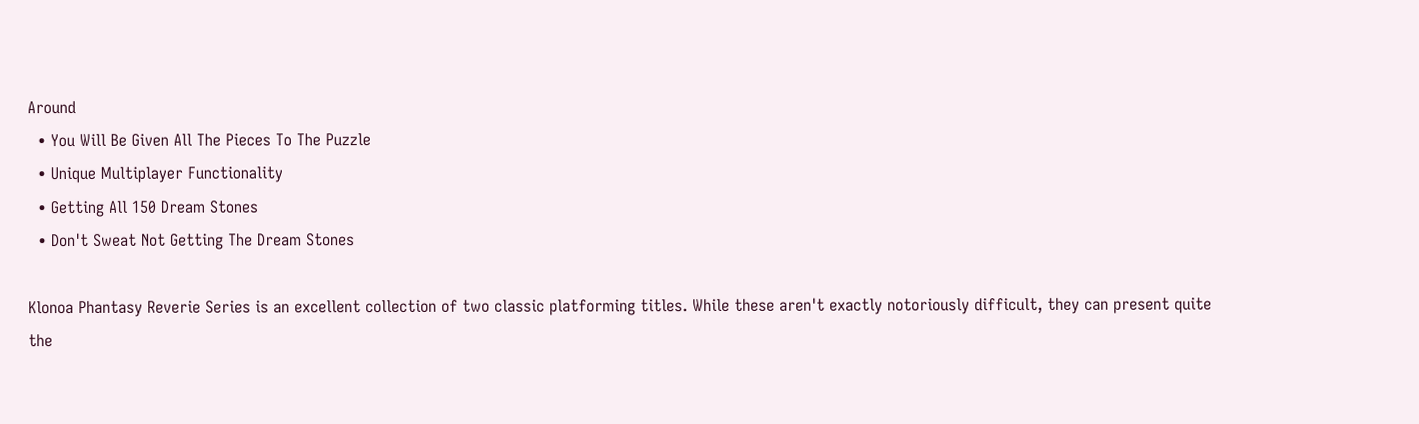Around
  • You Will Be Given All The Pieces To The Puzzle
  • Unique Multiplayer Functionality
  • Getting All 150 Dream Stones
  • Don't Sweat Not Getting The Dream Stones

Klonoa Phantasy Reverie Series is an excellent collection of two classic platforming titles. While these aren't exactly notoriously difficult, they can present quite the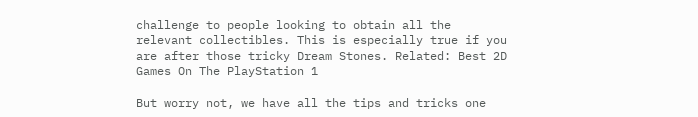challenge to people looking to obtain all the relevant collectibles. This is especially true if you are after those tricky Dream Stones. Related: Best 2D Games On The PlayStation 1

But worry not, we have all the tips and tricks one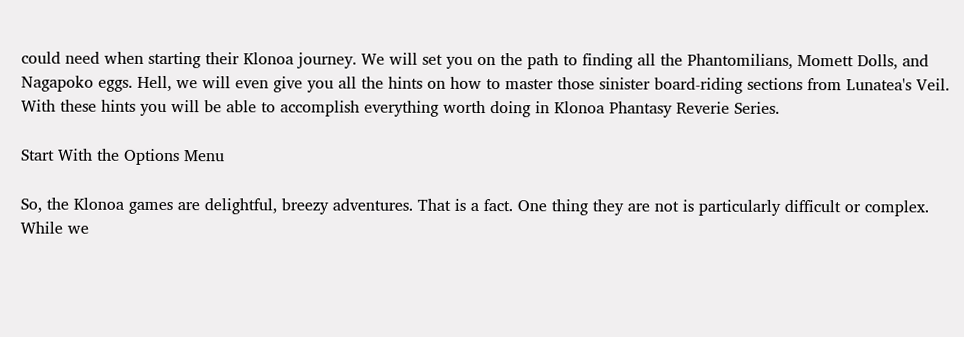could need when starting their Klonoa journey. We will set you on the path to finding all the Phantomilians, Momett Dolls, and Nagapoko eggs. Hell, we will even give you all the hints on how to master those sinister board-riding sections from Lunatea's Veil. With these hints you will be able to accomplish everything worth doing in Klonoa Phantasy Reverie Series.

Start With the Options Menu

So, the Klonoa games are delightful, breezy adventures. That is a fact. One thing they are not is particularly difficult or complex. While we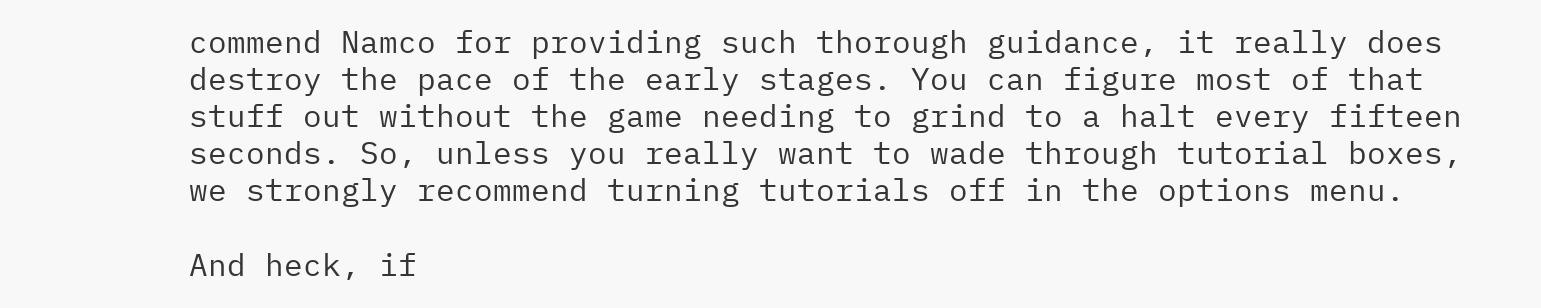commend Namco for providing such thorough guidance, it really does destroy the pace of the early stages. You can figure most of that stuff out without the game needing to grind to a halt every fifteen seconds. So, unless you really want to wade through tutorial boxes, we strongly recommend turning tutorials off in the options menu.

And heck, if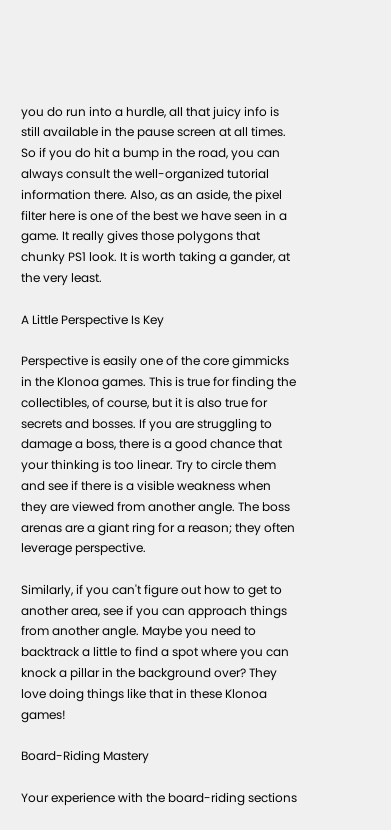you do run into a hurdle, all that juicy info is still available in the pause screen at all times. So if you do hit a bump in the road, you can always consult the well-organized tutorial information there. Also, as an aside, the pixel filter here is one of the best we have seen in a game. It really gives those polygons that chunky PS1 look. It is worth taking a gander, at the very least.

A Little Perspective Is Key

Perspective is easily one of the core gimmicks in the Klonoa games. This is true for finding the collectibles, of course, but it is also true for secrets and bosses. If you are struggling to damage a boss, there is a good chance that your thinking is too linear. Try to circle them and see if there is a visible weakness when they are viewed from another angle. The boss arenas are a giant ring for a reason; they often leverage perspective.

Similarly, if you can't figure out how to get to another area, see if you can approach things from another angle. Maybe you need to backtrack a little to find a spot where you can knock a pillar in the background over? They love doing things like that in these Klonoa games!

Board-Riding Mastery

Your experience with the board-riding sections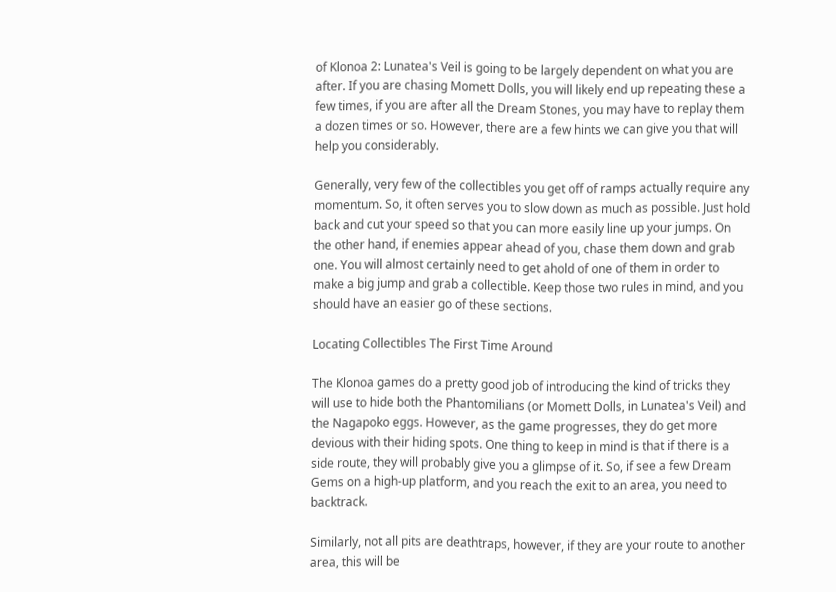of Klonoa 2: Lunatea's Veil is going to be largely dependent on what you are after. If you are chasing Momett Dolls, you will likely end up repeating these a few times, if you are after all the Dream Stones, you may have to replay them a dozen times or so. However, there are a few hints we can give you that will help you considerably.

Generally, very few of the collectibles you get off of ramps actually require any momentum. So, it often serves you to slow down as much as possible. Just hold back and cut your speed so that you can more easily line up your jumps. On the other hand, if enemies appear ahead of you, chase them down and grab one. You will almost certainly need to get ahold of one of them in order to make a big jump and grab a collectible. Keep those two rules in mind, and you should have an easier go of these sections.

Locating Collectibles The First Time Around

The Klonoa games do a pretty good job of introducing the kind of tricks they will use to hide both the Phantomilians (or Momett Dolls, in Lunatea's Veil) and the Nagapoko eggs. However, as the game progresses, they do get more devious with their hiding spots. One thing to keep in mind is that if there is a side route, they will probably give you a glimpse of it. So, if see a few Dream Gems on a high-up platform, and you reach the exit to an area, you need to backtrack.

Similarly, not all pits are deathtraps, however, if they are your route to another area, this will be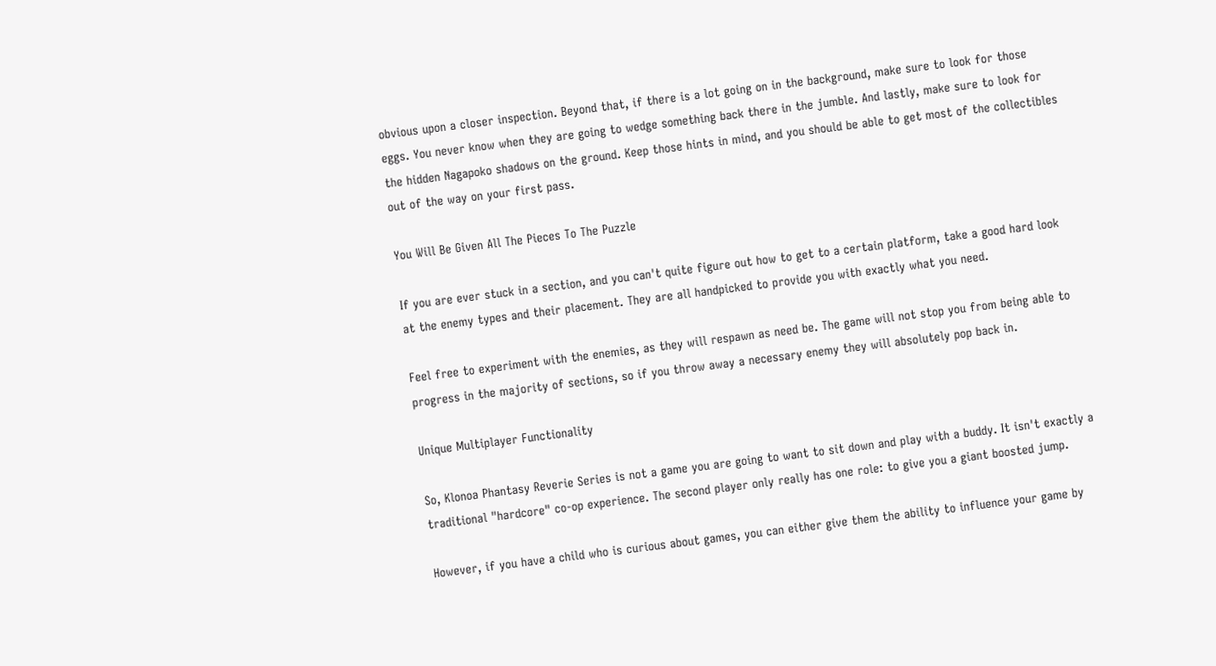obvious upon a closer inspection. Beyond that, if there is a lot going on in the background, make sure to look for those eggs. You never know when they are going to wedge something back there in the jumble. And lastly, make sure to look for the hidden Nagapoko shadows on the ground. Keep those hints in mind, and you should be able to get most of the collectibles out of the way on your first pass.

You Will Be Given All The Pieces To The Puzzle

If you are ever stuck in a section, and you can't quite figure out how to get to a certain platform, take a good hard look at the enemy types and their placement. They are all handpicked to provide you with exactly what you need.

Feel free to experiment with the enemies, as they will respawn as need be. The game will not stop you from being able to progress in the majority of sections, so if you throw away a necessary enemy they will absolutely pop back in.

Unique Multiplayer Functionality

So, Klonoa Phantasy Reverie Series is not a game you are going to want to sit down and play with a buddy. It isn't exactly a traditional "hardcore" co-op experience. The second player only really has one role: to give you a giant boosted jump.

However, if you have a child who is curious about games, you can either give them the ability to influence your game by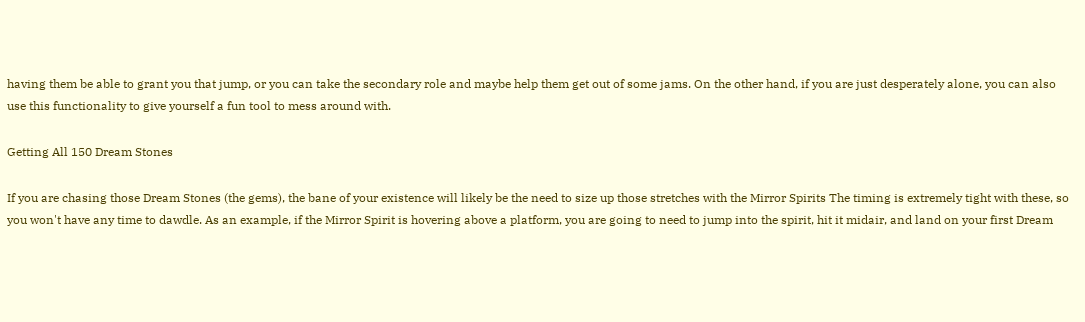having them be able to grant you that jump, or you can take the secondary role and maybe help them get out of some jams. On the other hand, if you are just desperately alone, you can also use this functionality to give yourself a fun tool to mess around with.

Getting All 150 Dream Stones

If you are chasing those Dream Stones (the gems), the bane of your existence will likely be the need to size up those stretches with the Mirror Spirits The timing is extremely tight with these, so you won't have any time to dawdle. As an example, if the Mirror Spirit is hovering above a platform, you are going to need to jump into the spirit, hit it midair, and land on your first Dream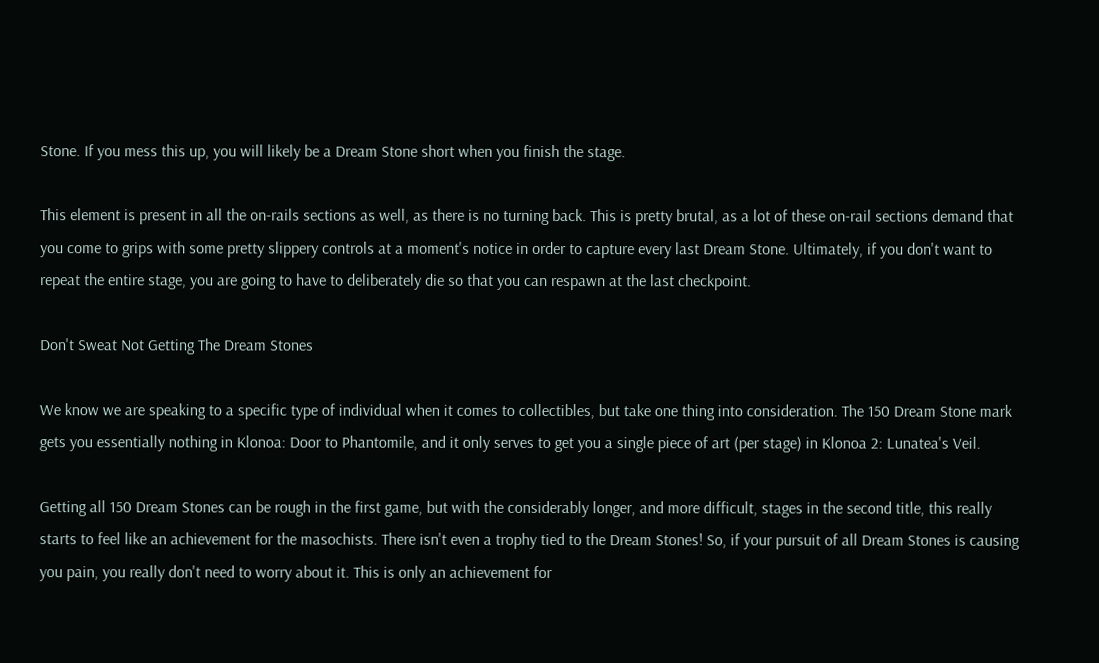Stone. If you mess this up, you will likely be a Dream Stone short when you finish the stage.

This element is present in all the on-rails sections as well, as there is no turning back. This is pretty brutal, as a lot of these on-rail sections demand that you come to grips with some pretty slippery controls at a moment's notice in order to capture every last Dream Stone. Ultimately, if you don't want to repeat the entire stage, you are going to have to deliberately die so that you can respawn at the last checkpoint.

Don't Sweat Not Getting The Dream Stones

We know we are speaking to a specific type of individual when it comes to collectibles, but take one thing into consideration. The 150 Dream Stone mark gets you essentially nothing in Klonoa: Door to Phantomile, and it only serves to get you a single piece of art (per stage) in Klonoa 2: Lunatea's Veil.

Getting all 150 Dream Stones can be rough in the first game, but with the considerably longer, and more difficult, stages in the second title, this really starts to feel like an achievement for the masochists. There isn't even a trophy tied to the Dream Stones! So, if your pursuit of all Dream Stones is causing you pain, you really don't need to worry about it. This is only an achievement for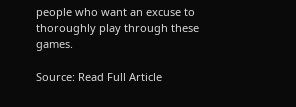people who want an excuse to thoroughly play through these games.

Source: Read Full Article